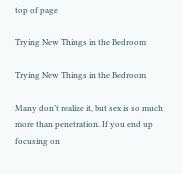top of page

Trying New Things in the Bedroom

Trying New Things in the Bedroom

Many don’t realize it, but sex is so much more than penetration. If you end up focusing on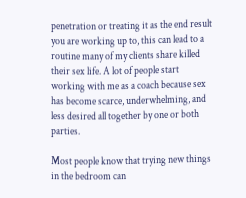penetration or treating it as the end result you are working up to, this can lead to a routine many of my clients share killed their sex life. A lot of people start working with me as a coach because sex has become scarce, underwhelming, and less desired all together by one or both parties.

Most people know that trying new things in the bedroom can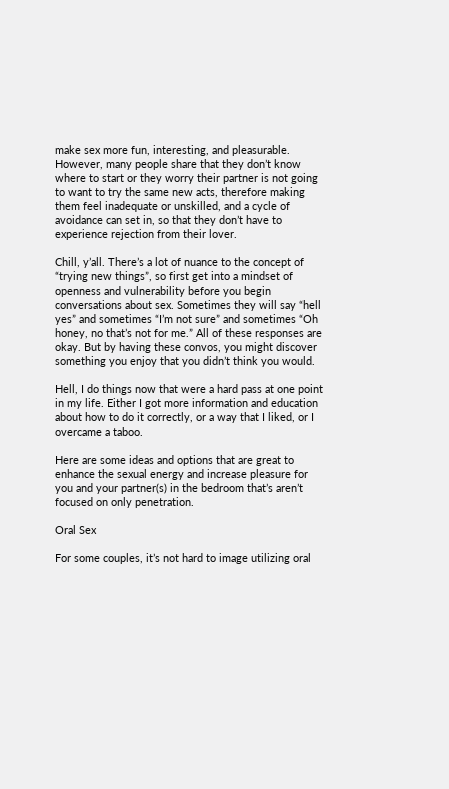make sex more fun, interesting, and pleasurable. However, many people share that they don’t know where to start or they worry their partner is not going to want to try the same new acts, therefore making them feel inadequate or unskilled, and a cycle of avoidance can set in, so that they don’t have to experience rejection from their lover.

Chill, y’all. There’s a lot of nuance to the concept of “trying new things”, so first get into a mindset of openness and vulnerability before you begin conversations about sex. Sometimes they will say “hell yes” and sometimes “I’m not sure” and sometimes “Oh honey, no that’s not for me.” All of these responses are okay. But by having these convos, you might discover something you enjoy that you didn’t think you would.

Hell, I do things now that were a hard pass at one point in my life. Either I got more information and education about how to do it correctly, or a way that I liked, or I overcame a taboo.

Here are some ideas and options that are great to enhance the sexual energy and increase pleasure for you and your partner(s) in the bedroom that’s aren’t focused on only penetration.

Oral Sex

For some couples, it’s not hard to image utilizing oral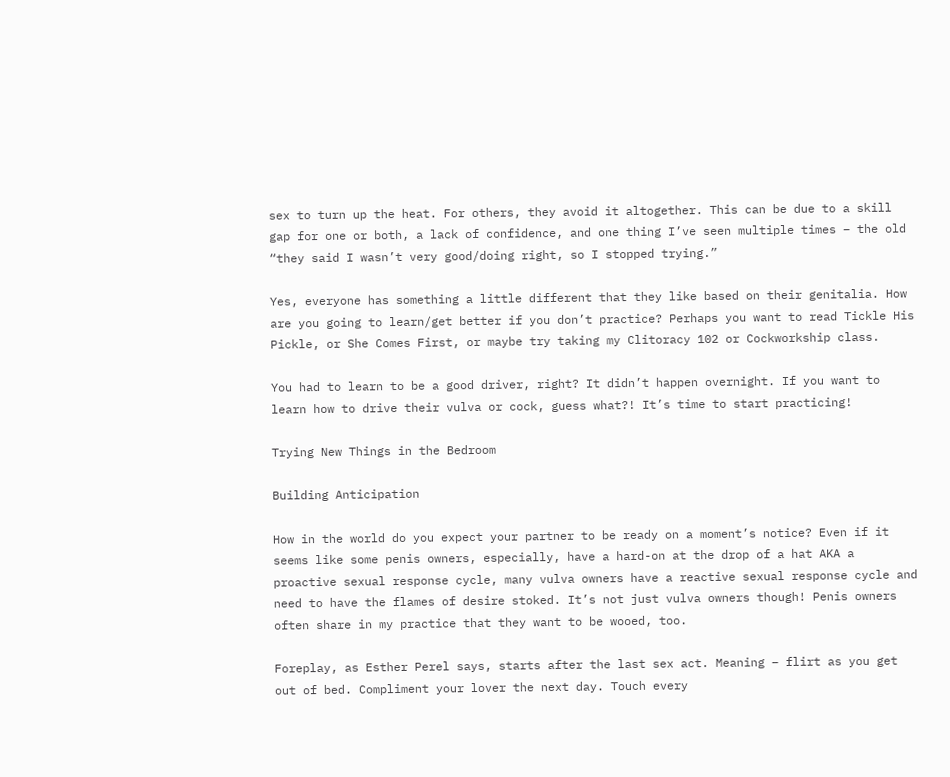sex to turn up the heat. For others, they avoid it altogether. This can be due to a skill gap for one or both, a lack of confidence, and one thing I’ve seen multiple times – the old “they said I wasn’t very good/doing right, so I stopped trying.”

Yes, everyone has something a little different that they like based on their genitalia. How are you going to learn/get better if you don’t practice? Perhaps you want to read Tickle His Pickle, or She Comes First, or maybe try taking my Clitoracy 102 or Cockworkship class.

You had to learn to be a good driver, right? It didn’t happen overnight. If you want to learn how to drive their vulva or cock, guess what?! It’s time to start practicing!

Trying New Things in the Bedroom

Building Anticipation

How in the world do you expect your partner to be ready on a moment’s notice? Even if it seems like some penis owners, especially, have a hard-on at the drop of a hat AKA a proactive sexual response cycle, many vulva owners have a reactive sexual response cycle and need to have the flames of desire stoked. It’s not just vulva owners though! Penis owners often share in my practice that they want to be wooed, too.

Foreplay, as Esther Perel says, starts after the last sex act. Meaning – flirt as you get out of bed. Compliment your lover the next day. Touch every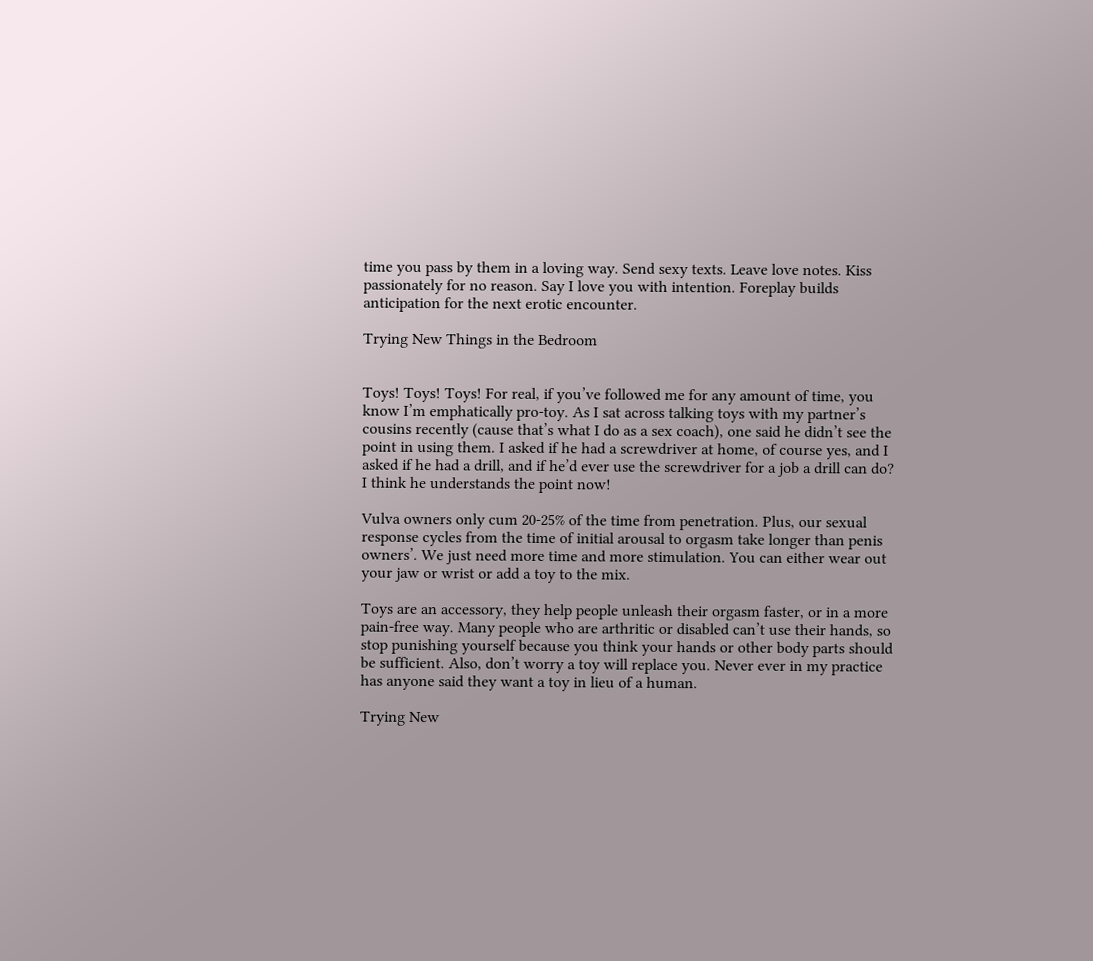time you pass by them in a loving way. Send sexy texts. Leave love notes. Kiss passionately for no reason. Say I love you with intention. Foreplay builds anticipation for the next erotic encounter.

Trying New Things in the Bedroom


Toys! Toys! Toys! For real, if you’ve followed me for any amount of time, you know I’m emphatically pro-toy. As I sat across talking toys with my partner’s cousins recently (cause that’s what I do as a sex coach), one said he didn’t see the point in using them. I asked if he had a screwdriver at home, of course yes, and I asked if he had a drill, and if he’d ever use the screwdriver for a job a drill can do? I think he understands the point now!

Vulva owners only cum 20-25% of the time from penetration. Plus, our sexual response cycles from the time of initial arousal to orgasm take longer than penis owners’. We just need more time and more stimulation. You can either wear out your jaw or wrist or add a toy to the mix.

Toys are an accessory, they help people unleash their orgasm faster, or in a more pain-free way. Many people who are arthritic or disabled can’t use their hands, so stop punishing yourself because you think your hands or other body parts should be sufficient. Also, don’t worry a toy will replace you. Never ever in my practice has anyone said they want a toy in lieu of a human.

Trying New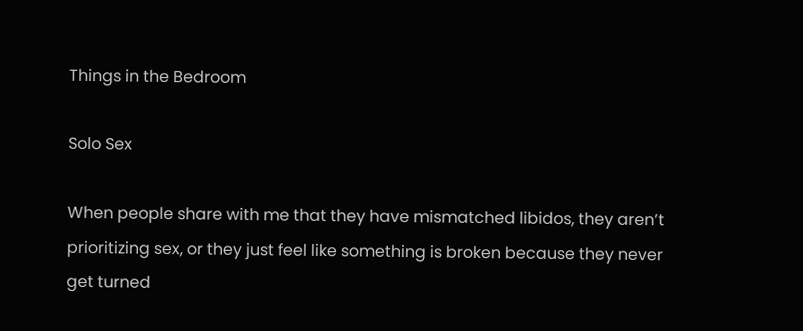Things in the Bedroom

Solo Sex

When people share with me that they have mismatched libidos, they aren’t prioritizing sex, or they just feel like something is broken because they never get turned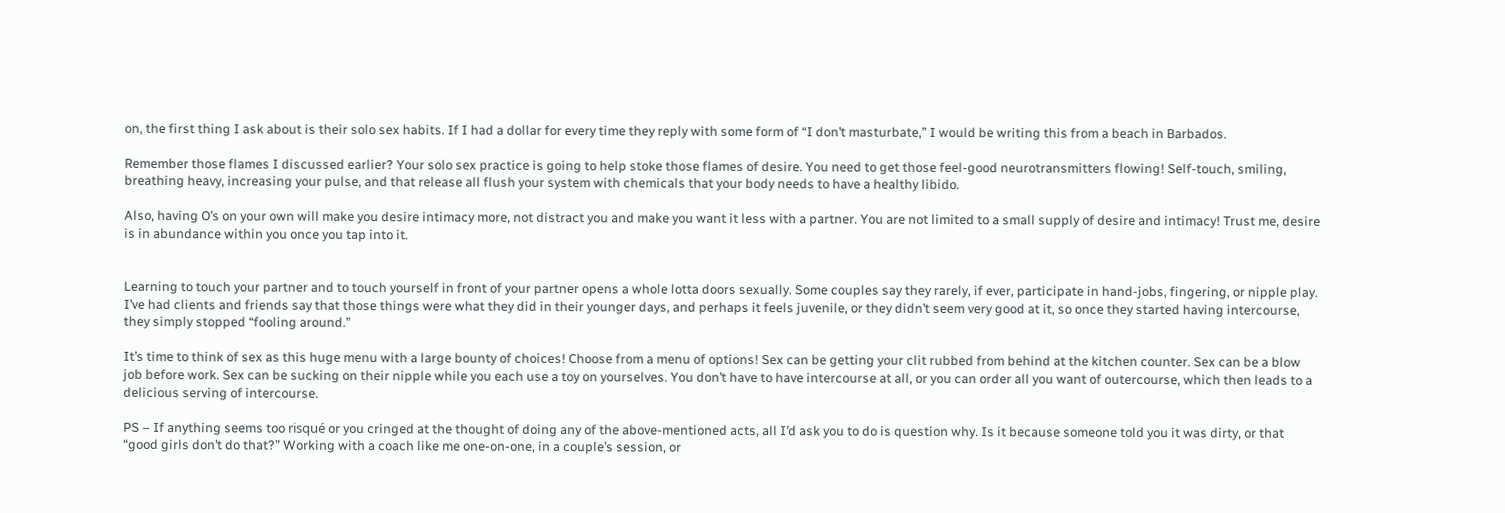on, the first thing I ask about is their solo sex habits. If I had a dollar for every time they reply with some form of “I don’t masturbate,” I would be writing this from a beach in Barbados.

Remember those flames I discussed earlier? Your solo sex practice is going to help stoke those flames of desire. You need to get those feel-good neurotransmitters flowing! Self-touch, smiling, breathing heavy, increasing your pulse, and that release all flush your system with chemicals that your body needs to have a healthy libido.

Also, having O’s on your own will make you desire intimacy more, not distract you and make you want it less with a partner. You are not limited to a small supply of desire and intimacy! Trust me, desire is in abundance within you once you tap into it.


Learning to touch your partner and to touch yourself in front of your partner opens a whole lotta doors sexually. Some couples say they rarely, if ever, participate in hand-jobs, fingering, or nipple play. I’ve had clients and friends say that those things were what they did in their younger days, and perhaps it feels juvenile, or they didn’t seem very good at it, so once they started having intercourse, they simply stopped “fooling around.”

It’s time to think of sex as this huge menu with a large bounty of choices! Choose from a menu of options! Sex can be getting your clit rubbed from behind at the kitchen counter. Sex can be a blow job before work. Sex can be sucking on their nipple while you each use a toy on yourselves. You don’t have to have intercourse at all, or you can order all you want of outercourse, which then leads to a delicious serving of intercourse.

PS – If anything seems too risqué or you cringed at the thought of doing any of the above-mentioned acts, all I’d ask you to do is question why. Is it because someone told you it was dirty, or that “good girls don’t do that?” Working with a coach like me one-on-one, in a couple’s session, or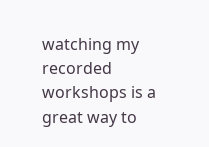watching my recorded workshops is a great way to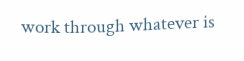work through whatever is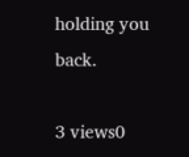holding you back.

3 views0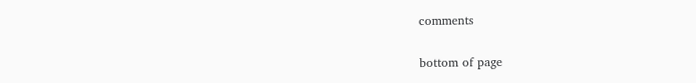comments


bottom of page